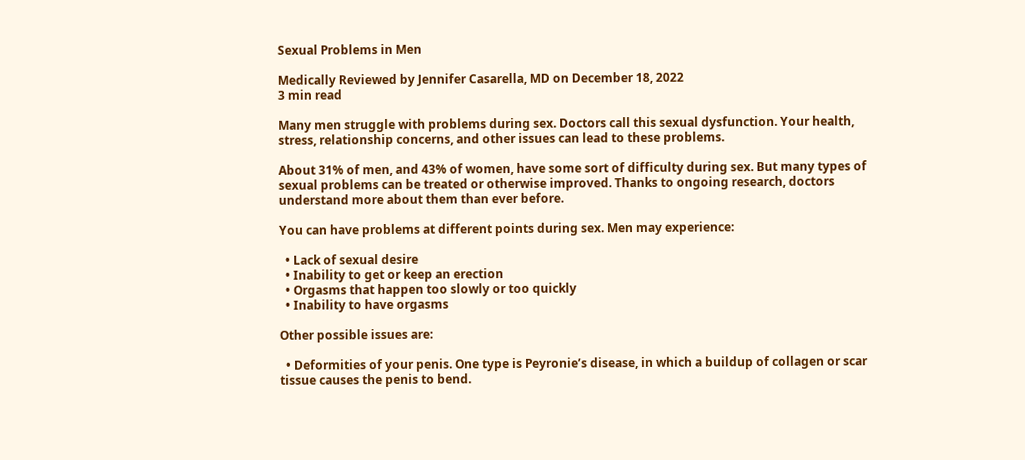Sexual Problems in Men

Medically Reviewed by Jennifer Casarella, MD on December 18, 2022
3 min read

Many men struggle with problems during sex. Doctors call this sexual dysfunction. Your health, stress, relationship concerns, and other issues can lead to these problems.

About 31% of men, and 43% of women, have some sort of difficulty during sex. But many types of sexual problems can be treated or otherwise improved. Thanks to ongoing research, doctors understand more about them than ever before.

You can have problems at different points during sex. Men may experience:

  • Lack of sexual desire
  • Inability to get or keep an erection
  • Orgasms that happen too slowly or too quickly
  • Inability to have orgasms

Other possible issues are:

  • Deformities of your penis. One type is Peyronie’s disease, in which a buildup of collagen or scar tissue causes the penis to bend.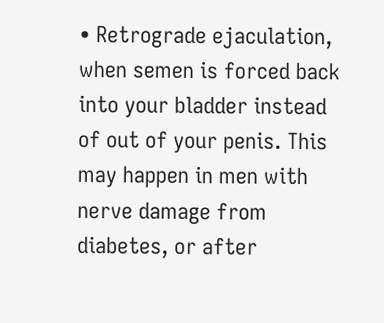• Retrograde ejaculation, when semen is forced back into your bladder instead of out of your penis. This may happen in men with nerve damage from diabetes, or after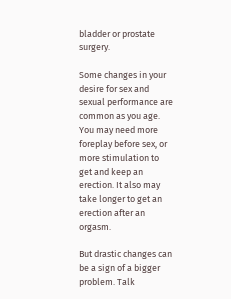bladder or prostate surgery.

Some changes in your desire for sex and sexual performance are common as you age. You may need more foreplay before sex, or more stimulation to get and keep an erection. It also may take longer to get an erection after an orgasm.

But drastic changes can be a sign of a bigger problem. Talk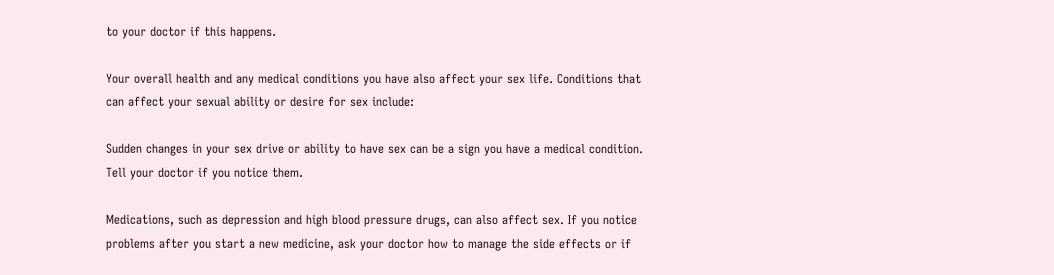to your doctor if this happens.

Your overall health and any medical conditions you have also affect your sex life. Conditions that can affect your sexual ability or desire for sex include:

Sudden changes in your sex drive or ability to have sex can be a sign you have a medical condition. Tell your doctor if you notice them.

Medications, such as depression and high blood pressure drugs, can also affect sex. If you notice problems after you start a new medicine, ask your doctor how to manage the side effects or if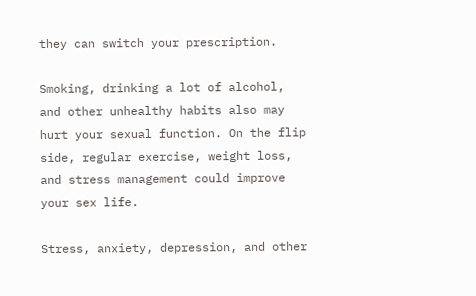they can switch your prescription.

Smoking, drinking a lot of alcohol, and other unhealthy habits also may hurt your sexual function. On the flip side, regular exercise, weight loss, and stress management could improve your sex life.

Stress, anxiety, depression, and other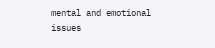mental and emotional issues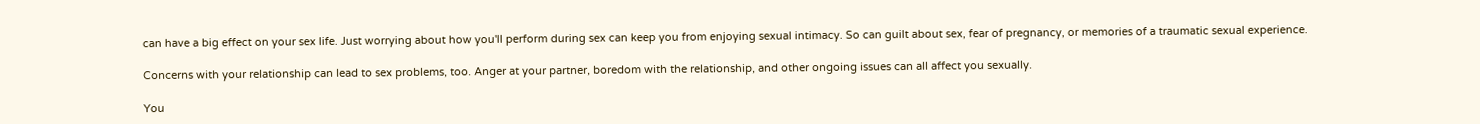can have a big effect on your sex life. Just worrying about how you'll perform during sex can keep you from enjoying sexual intimacy. So can guilt about sex, fear of pregnancy, or memories of a traumatic sexual experience.

Concerns with your relationship can lead to sex problems, too. Anger at your partner, boredom with the relationship, and other ongoing issues can all affect you sexually.

You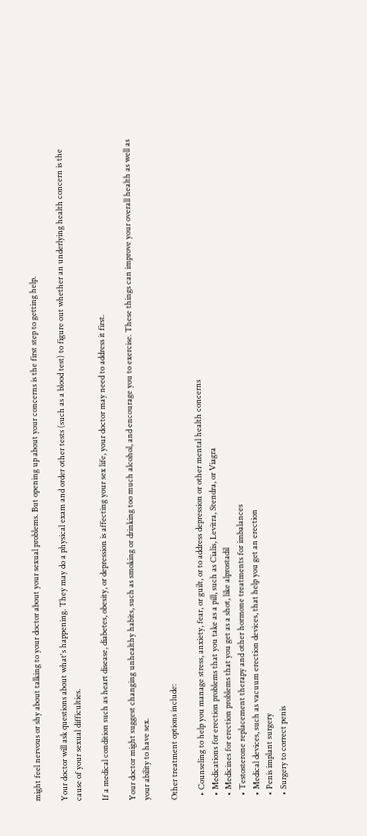might feel nervous or shy about talking to your doctor about your sexual problems. But opening up about your concerns is the first step to getting help.

Your doctor will ask questions about what's happening. They may do a physical exam and order other tests (such as a blood test) to figure out whether an underlying health concern is the cause of your sexual difficulties.

If a medical condition such as heart disease, diabetes, obesity, or depression is affecting your sex life, your doctor may need to address it first.

Your doctor might suggest changing unhealthy habits, such as smoking or drinking too much alcohol, and encourage you to exercise. These things can improve your overall health as well as your ability to have sex.

Other treatment options include:

  • Counseling to help you manage stress, anxiety, fear, or guilt, or to address depression or other mental health concerns
  • Medications for erection problems that you take as a pill, such as Cialis, Levitra, Stendra, or Viagra
  • Medicines for erection problems that you get as a shot, like alprostadil
  • Testosterone replacement therapy and other hormone treatments for imbalances
  • Medical devices, such as vacuum erection devices, that help you get an erection
  • Penis implant surgery
  • Surgery to correct penis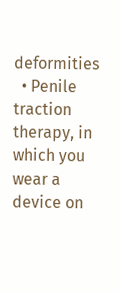deformities
  • Penile traction therapy, in which you wear a device on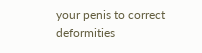your penis to correct deformities